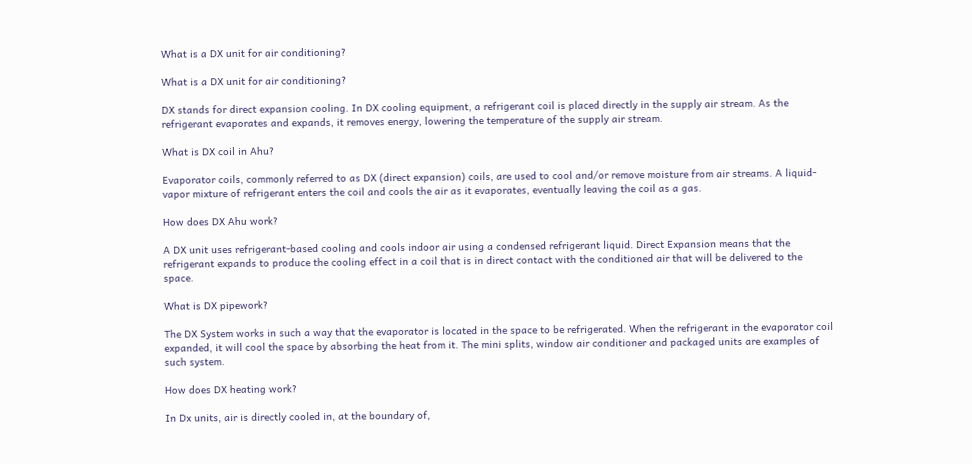What is a DX unit for air conditioning?

What is a DX unit for air conditioning?

DX stands for direct expansion cooling. In DX cooling equipment, a refrigerant coil is placed directly in the supply air stream. As the refrigerant evaporates and expands, it removes energy, lowering the temperature of the supply air stream.

What is DX coil in Ahu?

Evaporator coils, commonly referred to as DX (direct expansion) coils, are used to cool and/or remove moisture from air streams. A liquid-vapor mixture of refrigerant enters the coil and cools the air as it evaporates, eventually leaving the coil as a gas.

How does DX Ahu work?

A DX unit uses refrigerant-based cooling and cools indoor air using a condensed refrigerant liquid. Direct Expansion means that the refrigerant expands to produce the cooling effect in a coil that is in direct contact with the conditioned air that will be delivered to the space.

What is DX pipework?

The DX System works in such a way that the evaporator is located in the space to be refrigerated. When the refrigerant in the evaporator coil expanded, it will cool the space by absorbing the heat from it. The mini splits, window air conditioner and packaged units are examples of such system.

How does DX heating work?

In Dx units, air is directly cooled in, at the boundary of,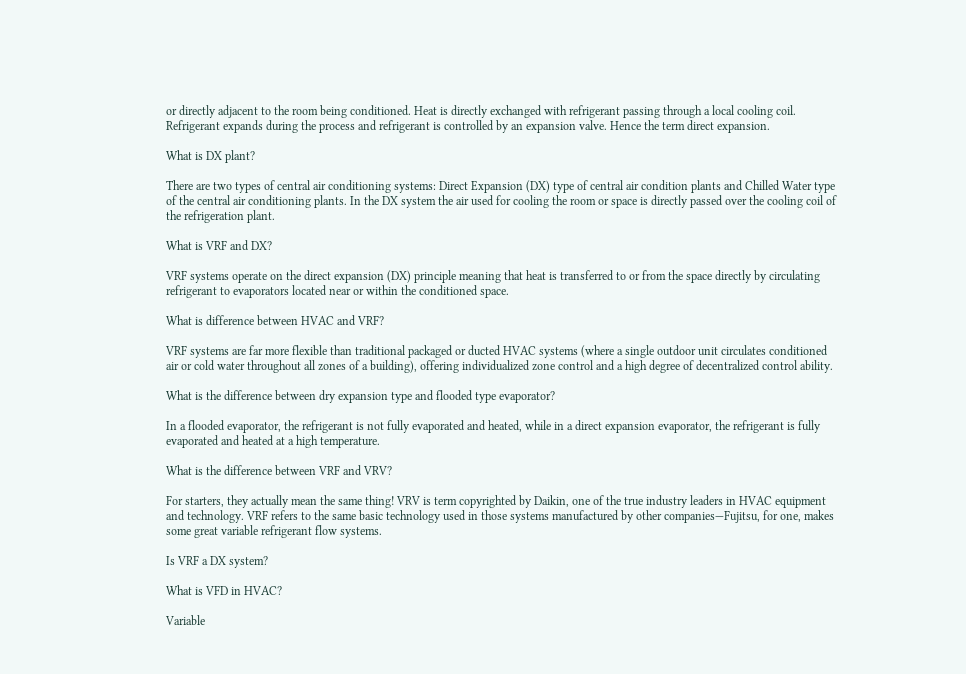or directly adjacent to the room being conditioned. Heat is directly exchanged with refrigerant passing through a local cooling coil. Refrigerant expands during the process and refrigerant is controlled by an expansion valve. Hence the term direct expansion.

What is DX plant?

There are two types of central air conditioning systems: Direct Expansion (DX) type of central air condition plants and Chilled Water type of the central air conditioning plants. In the DX system the air used for cooling the room or space is directly passed over the cooling coil of the refrigeration plant.

What is VRF and DX?

VRF systems operate on the direct expansion (DX) principle meaning that heat is transferred to or from the space directly by circulating refrigerant to evaporators located near or within the conditioned space.

What is difference between HVAC and VRF?

VRF systems are far more flexible than traditional packaged or ducted HVAC systems (where a single outdoor unit circulates conditioned air or cold water throughout all zones of a building), offering individualized zone control and a high degree of decentralized control ability.

What is the difference between dry expansion type and flooded type evaporator?

In a flooded evaporator, the refrigerant is not fully evaporated and heated, while in a direct expansion evaporator, the refrigerant is fully evaporated and heated at a high temperature.

What is the difference between VRF and VRV?

For starters, they actually mean the same thing! VRV is term copyrighted by Daikin, one of the true industry leaders in HVAC equipment and technology. VRF refers to the same basic technology used in those systems manufactured by other companies—Fujitsu, for one, makes some great variable refrigerant flow systems.

Is VRF a DX system?

What is VFD in HVAC?

Variable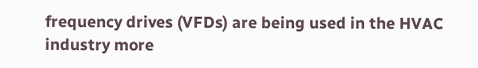frequency drives (VFDs) are being used in the HVAC industry more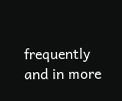frequently and in more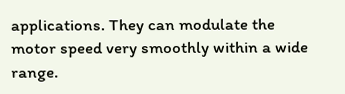applications. They can modulate the motor speed very smoothly within a wide range.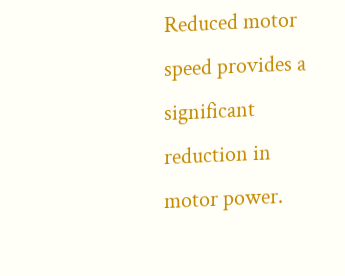Reduced motor speed provides a significant reduction in motor power.